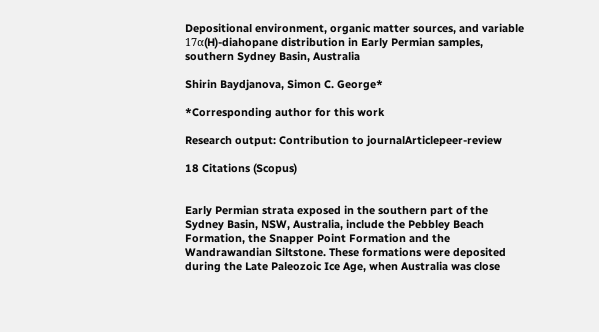Depositional environment, organic matter sources, and variable 17α(H)-diahopane distribution in Early Permian samples, southern Sydney Basin, Australia

Shirin Baydjanova, Simon C. George*

*Corresponding author for this work

Research output: Contribution to journalArticlepeer-review

18 Citations (Scopus)


Early Permian strata exposed in the southern part of the Sydney Basin, NSW, Australia, include the Pebbley Beach Formation, the Snapper Point Formation and the Wandrawandian Siltstone. These formations were deposited during the Late Paleozoic Ice Age, when Australia was close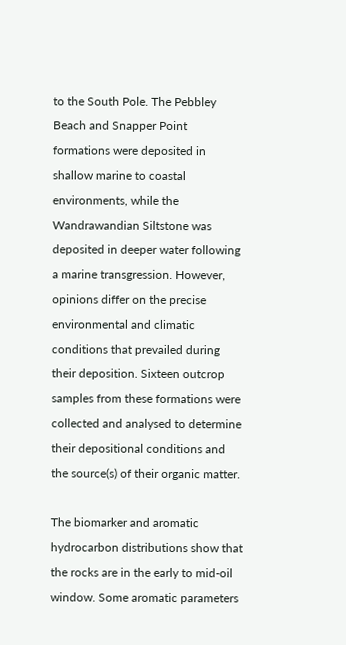to the South Pole. The Pebbley Beach and Snapper Point formations were deposited in shallow marine to coastal environments, while the Wandrawandian Siltstone was deposited in deeper water following a marine transgression. However, opinions differ on the precise environmental and climatic conditions that prevailed during their deposition. Sixteen outcrop samples from these formations were collected and analysed to determine their depositional conditions and the source(s) of their organic matter.

The biomarker and aromatic hydrocarbon distributions show that the rocks are in the early to mid-oil window. Some aromatic parameters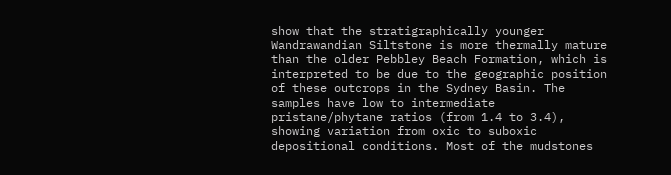show that the stratigraphically younger Wandrawandian Siltstone is more thermally mature than the older Pebbley Beach Formation, which is interpreted to be due to the geographic position of these outcrops in the Sydney Basin. The samples have low to intermediate pristane/phytane ratios (from 1.4 to 3.4), showing variation from oxic to suboxic depositional conditions. Most of the mudstones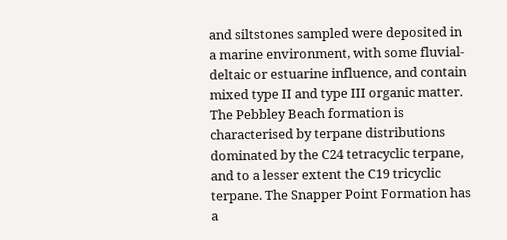and siltstones sampled were deposited in a marine environment, with some fluvial-deltaic or estuarine influence, and contain mixed type II and type III organic matter. The Pebbley Beach formation is characterised by terpane distributions dominated by the C24 tetracyclic terpane, and to a lesser extent the C19 tricyclic terpane. The Snapper Point Formation has a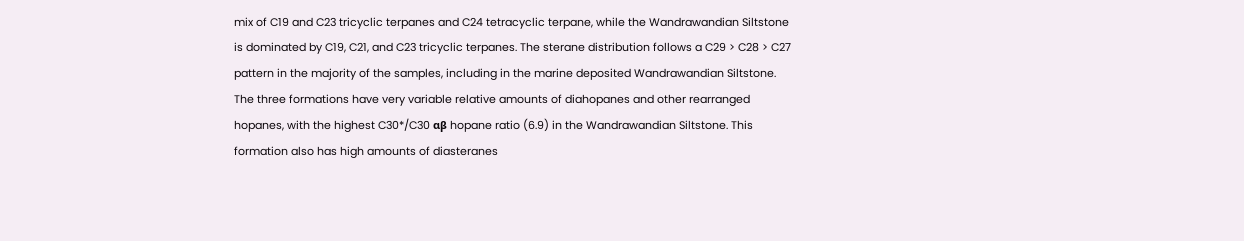mix of C19 and C23 tricyclic terpanes and C24 tetracyclic terpane, while the Wandrawandian Siltstone is dominated by C19, C21, and C23 tricyclic terpanes. The sterane distribution follows a C29 > C28 > C27 pattern in the majority of the samples, including in the marine deposited Wandrawandian Siltstone. The three formations have very variable relative amounts of diahopanes and other rearranged hopanes, with the highest C30*/C30 αβ hopane ratio (6.9) in the Wandrawandian Siltstone. This formation also has high amounts of diasteranes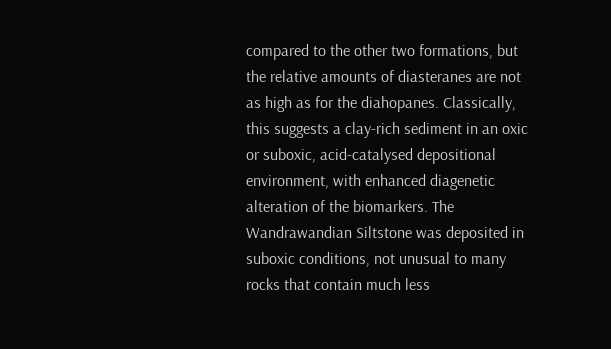compared to the other two formations, but the relative amounts of diasteranes are not as high as for the diahopanes. Classically, this suggests a clay-rich sediment in an oxic or suboxic, acid-catalysed depositional environment, with enhanced diagenetic alteration of the biomarkers. The Wandrawandian Siltstone was deposited in suboxic conditions, not unusual to many rocks that contain much less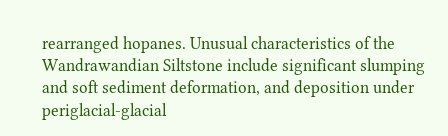rearranged hopanes. Unusual characteristics of the Wandrawandian Siltstone include significant slumping and soft sediment deformation, and deposition under periglacial-glacial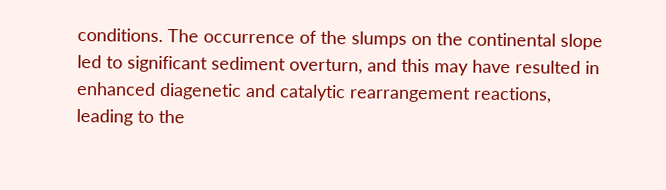conditions. The occurrence of the slumps on the continental slope led to significant sediment overturn, and this may have resulted in enhanced diagenetic and catalytic rearrangement reactions, leading to the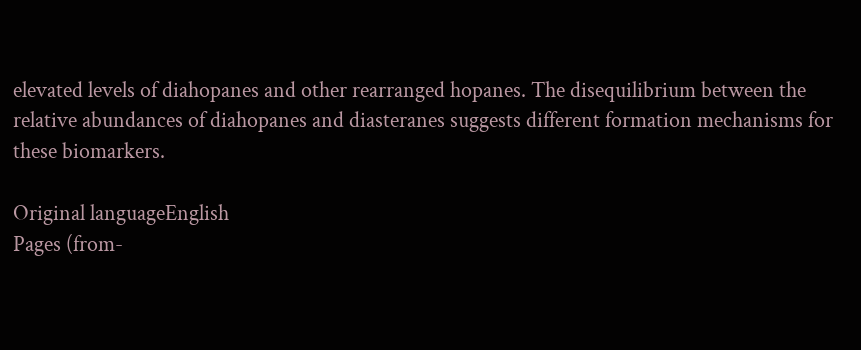elevated levels of diahopanes and other rearranged hopanes. The disequilibrium between the relative abundances of diahopanes and diasteranes suggests different formation mechanisms for these biomarkers.

Original languageEnglish
Pages (from-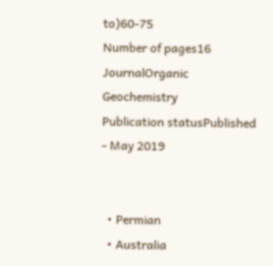to)60-75
Number of pages16
JournalOrganic Geochemistry
Publication statusPublished - May 2019


  • Permian
  • Australia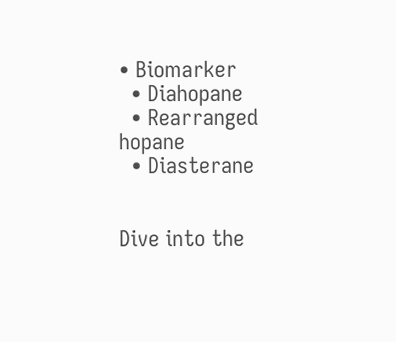• Biomarker
  • Diahopane
  • Rearranged hopane
  • Diasterane


Dive into the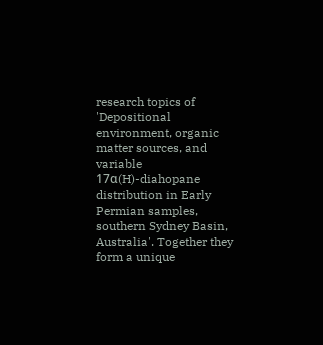research topics of 'Depositional environment, organic matter sources, and variable 17α(H)-diahopane distribution in Early Permian samples, southern Sydney Basin, Australia'. Together they form a unique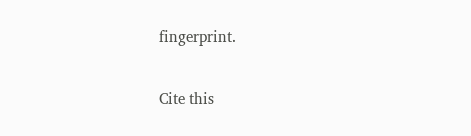fingerprint.

Cite this